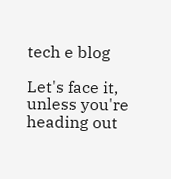tech e blog

Let's face it, unless you're heading out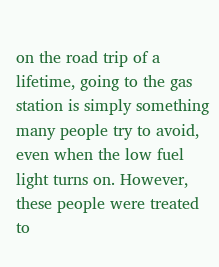on the road trip of a lifetime, going to the gas station is simply something many people try to avoid, even when the low fuel light turns on. However, these people were treated to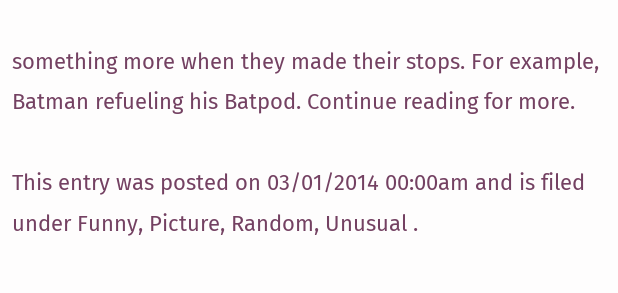something more when they made their stops. For example, Batman refueling his Batpod. Continue reading for more.

This entry was posted on 03/01/2014 00:00am and is filed under Funny, Picture, Random, Unusual .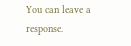You can leave a response.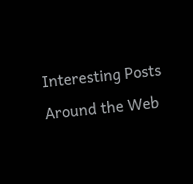Interesting Posts Around the Web